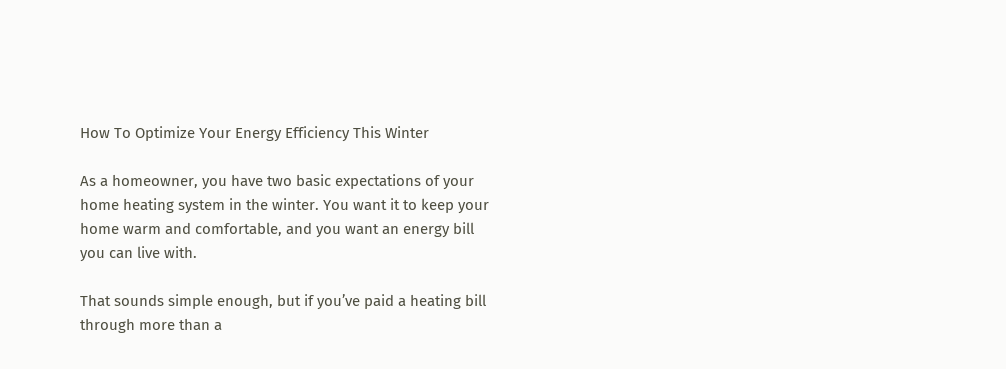How To Optimize Your Energy Efficiency This Winter

As a homeowner, you have two basic expectations of your home heating system in the winter. You want it to keep your home warm and comfortable, and you want an energy bill you can live with.

That sounds simple enough, but if you’ve paid a heating bill through more than a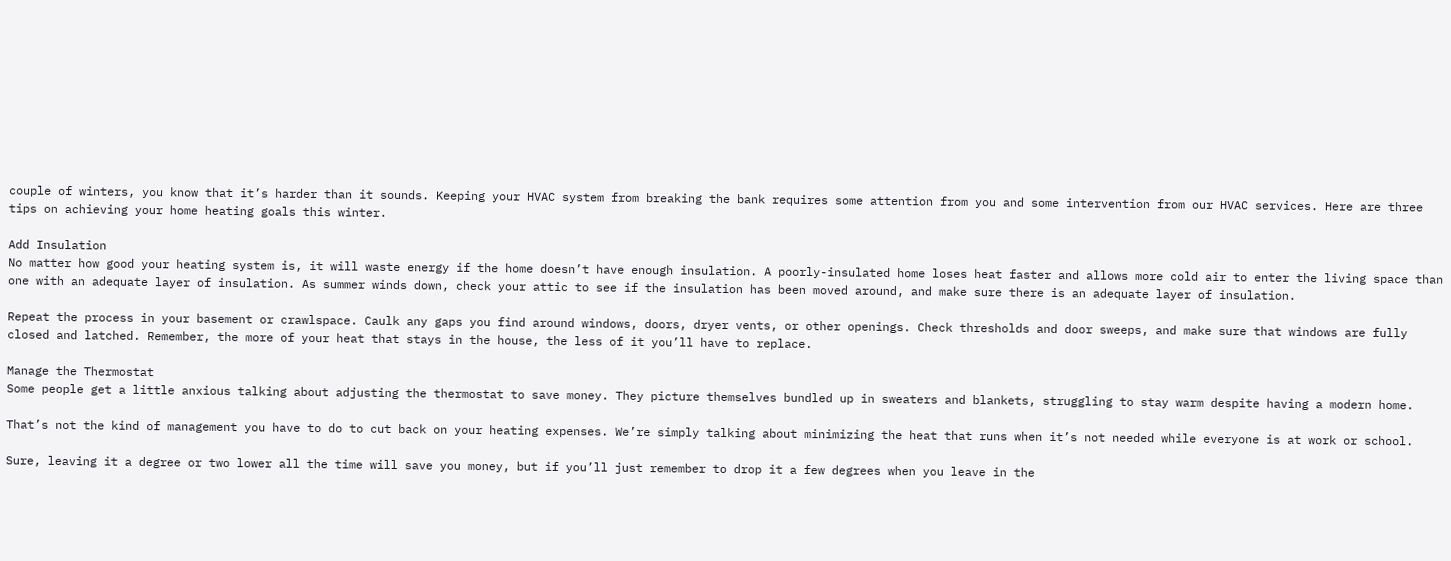couple of winters, you know that it’s harder than it sounds. Keeping your HVAC system from breaking the bank requires some attention from you and some intervention from our HVAC services. Here are three tips on achieving your home heating goals this winter.

Add Insulation
No matter how good your heating system is, it will waste energy if the home doesn’t have enough insulation. A poorly-insulated home loses heat faster and allows more cold air to enter the living space than one with an adequate layer of insulation. As summer winds down, check your attic to see if the insulation has been moved around, and make sure there is an adequate layer of insulation.

Repeat the process in your basement or crawlspace. Caulk any gaps you find around windows, doors, dryer vents, or other openings. Check thresholds and door sweeps, and make sure that windows are fully closed and latched. Remember, the more of your heat that stays in the house, the less of it you’ll have to replace.

Manage the Thermostat
Some people get a little anxious talking about adjusting the thermostat to save money. They picture themselves bundled up in sweaters and blankets, struggling to stay warm despite having a modern home.

That’s not the kind of management you have to do to cut back on your heating expenses. We’re simply talking about minimizing the heat that runs when it’s not needed while everyone is at work or school.

Sure, leaving it a degree or two lower all the time will save you money, but if you’ll just remember to drop it a few degrees when you leave in the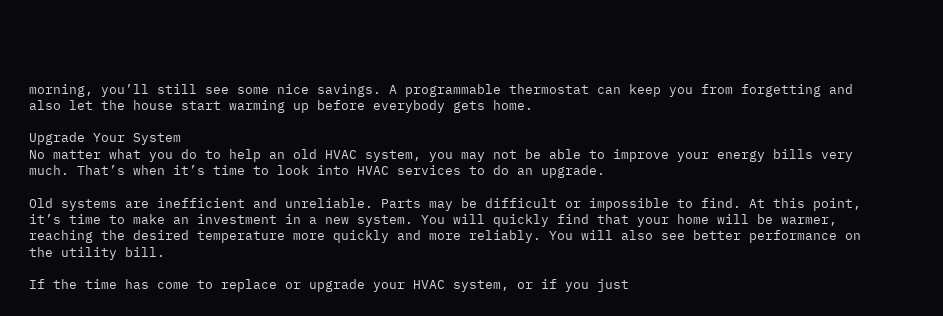morning, you’ll still see some nice savings. A programmable thermostat can keep you from forgetting and also let the house start warming up before everybody gets home.

Upgrade Your System
No matter what you do to help an old HVAC system, you may not be able to improve your energy bills very much. That’s when it’s time to look into HVAC services to do an upgrade.

Old systems are inefficient and unreliable. Parts may be difficult or impossible to find. At this point, it’s time to make an investment in a new system. You will quickly find that your home will be warmer, reaching the desired temperature more quickly and more reliably. You will also see better performance on the utility bill.

If the time has come to replace or upgrade your HVAC system, or if you just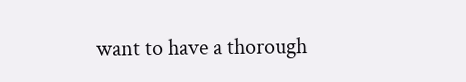want to have a thorough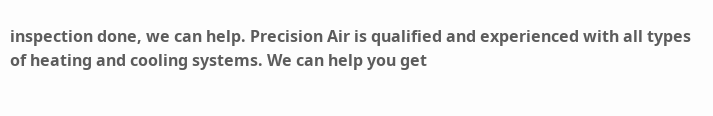inspection done, we can help. Precision Air is qualified and experienced with all types of heating and cooling systems. We can help you get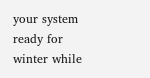your system ready for winter while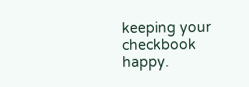keeping your checkbook happy.